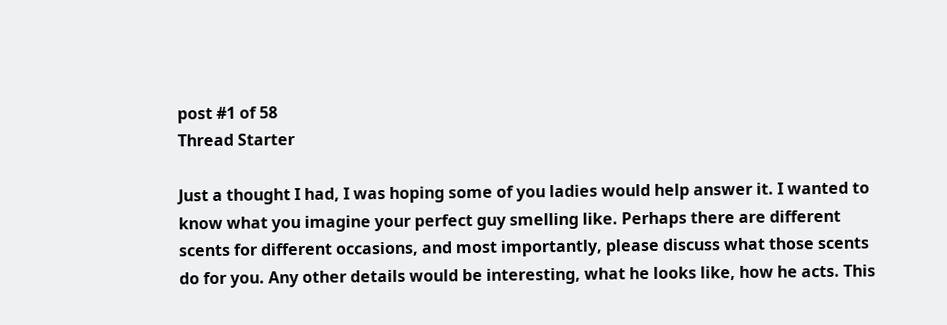post #1 of 58
Thread Starter

Just a thought I had, I was hoping some of you ladies would help answer it. I wanted to know what you imagine your perfect guy smelling like. Perhaps there are different scents for different occasions, and most importantly, please discuss what those scents do for you. Any other details would be interesting, what he looks like, how he acts. This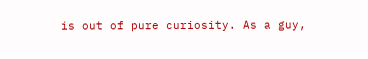is out of pure curiosity. As a guy,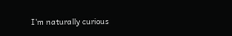I'm naturally curious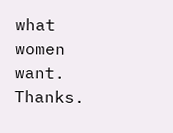what women want. Thanks.